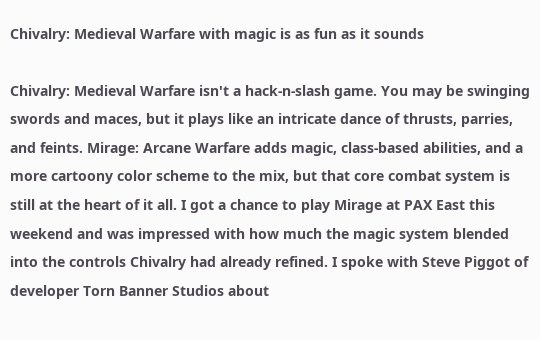Chivalry: Medieval Warfare with magic is as fun as it sounds

Chivalry: Medieval Warfare isn't a hack-n-slash game. You may be swinging swords and maces, but it plays like an intricate dance of thrusts, parries, and feints. Mirage: Arcane Warfare adds magic, class-based abilities, and a more cartoony color scheme to the mix, but that core combat system is still at the heart of it all. I got a chance to play Mirage at PAX East this weekend and was impressed with how much the magic system blended into the controls Chivalry had already refined. I spoke with Steve Piggot of developer Torn Banner Studios about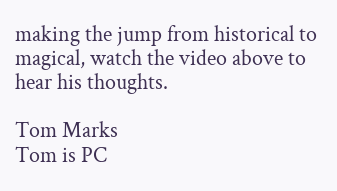making the jump from historical to magical, watch the video above to hear his thoughts.

Tom Marks
Tom is PC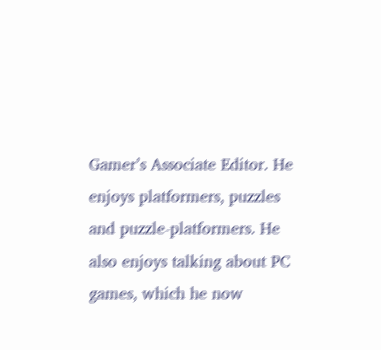Gamer’s Associate Editor. He enjoys platformers, puzzles and puzzle-platformers. He also enjoys talking about PC games, which he now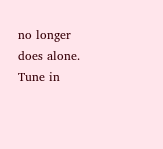no longer does alone. Tune in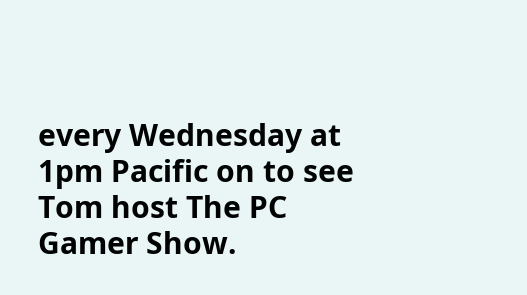every Wednesday at 1pm Pacific on to see Tom host The PC Gamer Show.